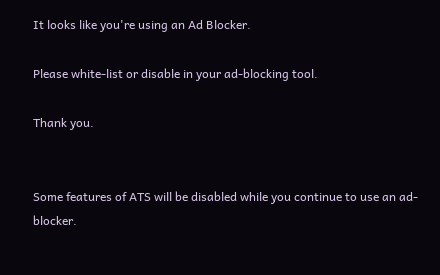It looks like you're using an Ad Blocker.

Please white-list or disable in your ad-blocking tool.

Thank you.


Some features of ATS will be disabled while you continue to use an ad-blocker.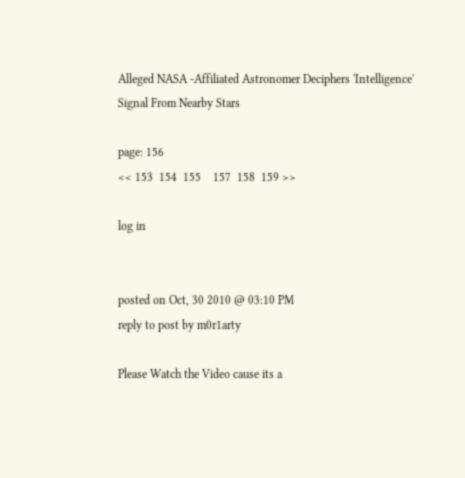Alleged NASA -Affiliated Astronomer Deciphers 'Intelligence' Signal From Nearby Stars

page: 156
<< 153  154  155    157  158  159 >>

log in


posted on Oct, 30 2010 @ 03:10 PM
reply to post by m0r1arty

Please Watch the Video cause its a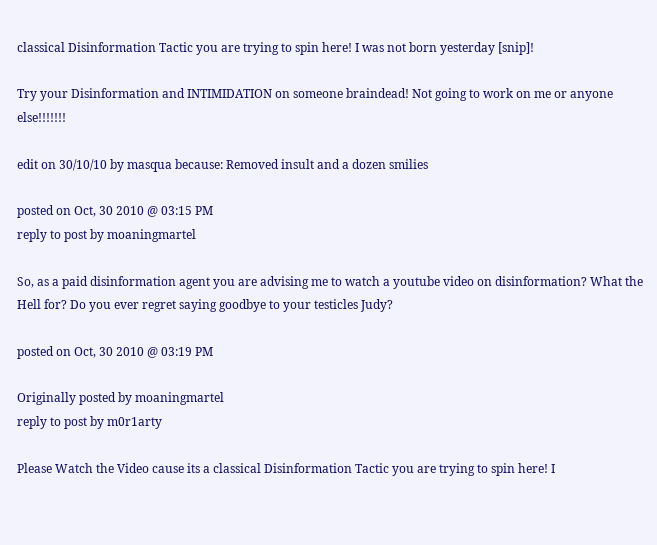classical Disinformation Tactic you are trying to spin here! I was not born yesterday [snip]!

Try your Disinformation and INTIMIDATION on someone braindead! Not going to work on me or anyone else!!!!!!!

edit on 30/10/10 by masqua because: Removed insult and a dozen smilies

posted on Oct, 30 2010 @ 03:15 PM
reply to post by moaningmartel

So, as a paid disinformation agent you are advising me to watch a youtube video on disinformation? What the Hell for? Do you ever regret saying goodbye to your testicles Judy?

posted on Oct, 30 2010 @ 03:19 PM

Originally posted by moaningmartel
reply to post by m0r1arty

Please Watch the Video cause its a classical Disinformation Tactic you are trying to spin here! I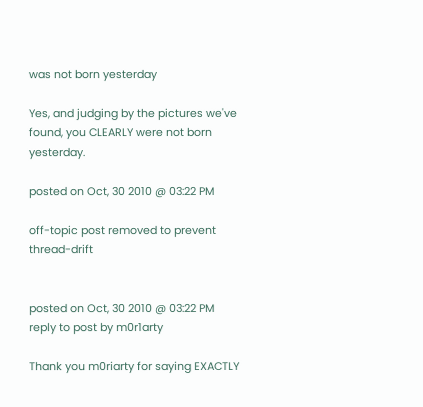was not born yesterday

Yes, and judging by the pictures we've found, you CLEARLY were not born yesterday.

posted on Oct, 30 2010 @ 03:22 PM

off-topic post removed to prevent thread-drift


posted on Oct, 30 2010 @ 03:22 PM
reply to post by m0r1arty

Thank you m0riarty for saying EXACTLY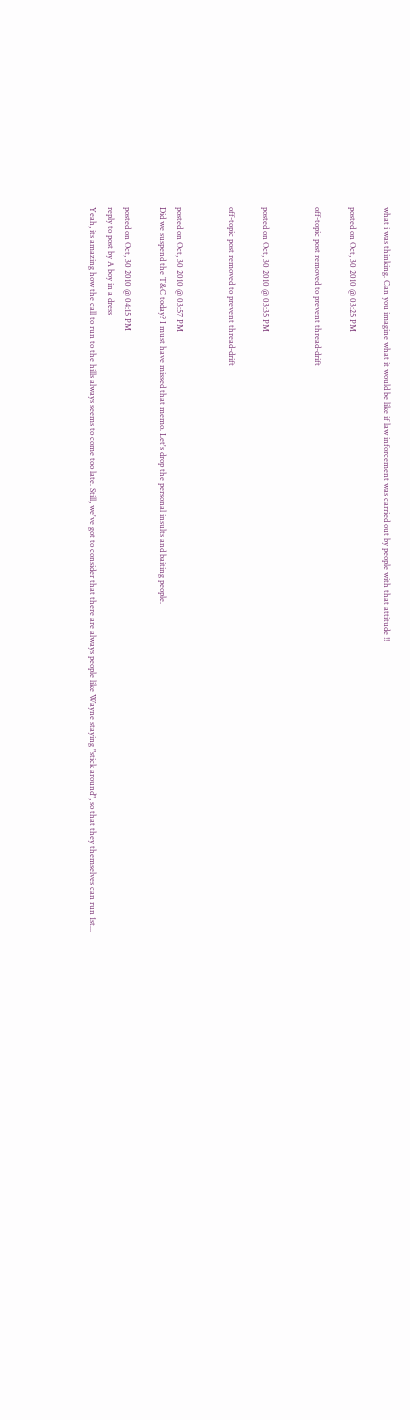what i was thinking. Can you imagine what it would be like if law inforcement was carried out by people with that attitude !!

posted on Oct, 30 2010 @ 03:25 PM

off-topic post removed to prevent thread-drift


posted on Oct, 30 2010 @ 03:35 PM

off-topic post removed to prevent thread-drift


posted on Oct, 30 2010 @ 03:57 PM
Did we suspend the T&C today? I must have missed that memo. Let's drop the personal insults and baiting people.

posted on Oct, 30 2010 @ 04:15 PM
reply to post by A boy in a dress
Yeah, its amazing how the call to run to the hills always seems to come too late. Still, we've got to consider that there are always people like Wayne staying "stick around", so that they themselves can run 1st...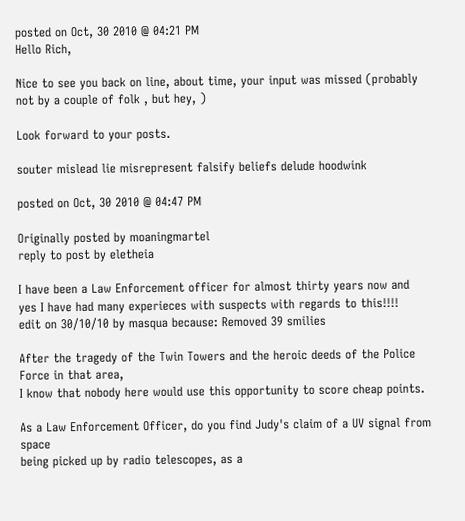posted on Oct, 30 2010 @ 04:21 PM
Hello Rich,

Nice to see you back on line, about time, your input was missed (probably not by a couple of folk , but hey, )

Look forward to your posts.

souter mislead lie misrepresent falsify beliefs delude hoodwink

posted on Oct, 30 2010 @ 04:47 PM

Originally posted by moaningmartel
reply to post by eletheia

I have been a Law Enforcement officer for almost thirty years now and yes I have had many experieces with suspects with regards to this!!!!
edit on 30/10/10 by masqua because: Removed 39 smilies

After the tragedy of the Twin Towers and the heroic deeds of the Police Force in that area,
I know that nobody here would use this opportunity to score cheap points.

As a Law Enforcement Officer, do you find Judy's claim of a UV signal from space
being picked up by radio telescopes, as a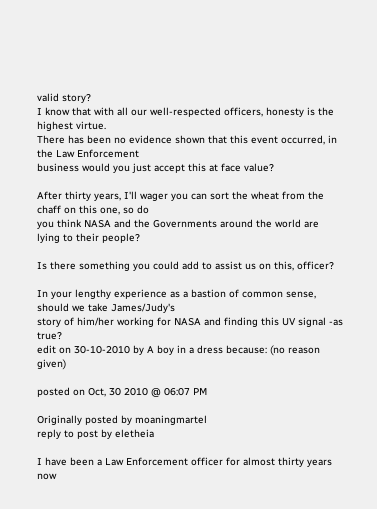valid story?
I know that with all our well-respected officers, honesty is the highest virtue.
There has been no evidence shown that this event occurred, in the Law Enforcement
business would you just accept this at face value?

After thirty years, I'll wager you can sort the wheat from the chaff on this one, so do
you think NASA and the Governments around the world are lying to their people?

Is there something you could add to assist us on this, officer?

In your lengthy experience as a bastion of common sense, should we take James/Judy's
story of him/her working for NASA and finding this UV signal -as true?
edit on 30-10-2010 by A boy in a dress because: (no reason given)

posted on Oct, 30 2010 @ 06:07 PM

Originally posted by moaningmartel
reply to post by eletheia

I have been a Law Enforcement officer for almost thirty years now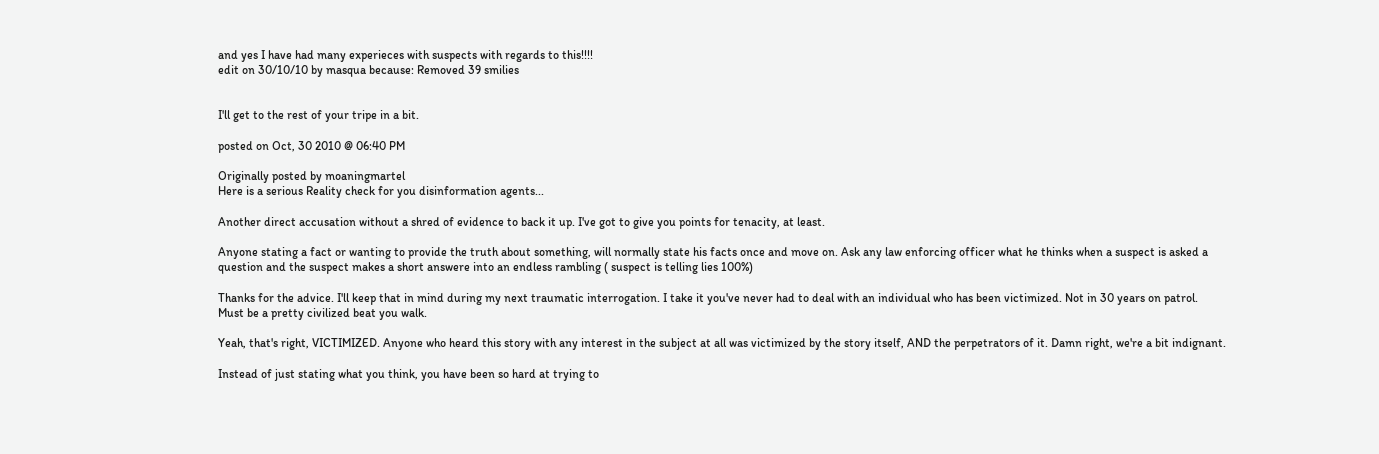and yes I have had many experieces with suspects with regards to this!!!!
edit on 30/10/10 by masqua because: Removed 39 smilies


I'll get to the rest of your tripe in a bit.

posted on Oct, 30 2010 @ 06:40 PM

Originally posted by moaningmartel
Here is a serious Reality check for you disinformation agents...

Another direct accusation without a shred of evidence to back it up. I've got to give you points for tenacity, at least.

Anyone stating a fact or wanting to provide the truth about something, will normally state his facts once and move on. Ask any law enforcing officer what he thinks when a suspect is asked a question and the suspect makes a short answere into an endless rambling ( suspect is telling lies 100%)

Thanks for the advice. I'll keep that in mind during my next traumatic interrogation. I take it you've never had to deal with an individual who has been victimized. Not in 30 years on patrol. Must be a pretty civilized beat you walk.

Yeah, that's right, VICTIMIZED. Anyone who heard this story with any interest in the subject at all was victimized by the story itself, AND the perpetrators of it. Damn right, we're a bit indignant.

Instead of just stating what you think, you have been so hard at trying to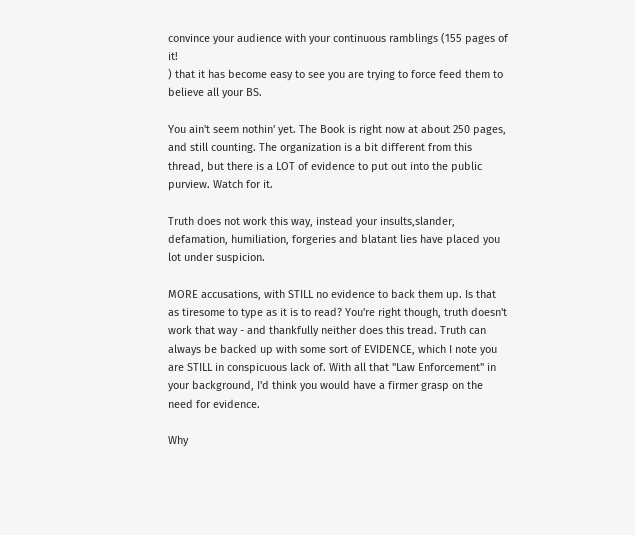convince your audience with your continuous ramblings (155 pages of it!
) that it has become easy to see you are trying to force feed them to believe all your BS.

You ain't seem nothin' yet. The Book is right now at about 250 pages, and still counting. The organization is a bit different from this thread, but there is a LOT of evidence to put out into the public purview. Watch for it.

Truth does not work this way, instead your insults,slander, defamation, humiliation, forgeries and blatant lies have placed you lot under suspicion.

MORE accusations, with STILL no evidence to back them up. Is that as tiresome to type as it is to read? You're right though, truth doesn't work that way - and thankfully neither does this tread. Truth can always be backed up with some sort of EVIDENCE, which I note you are STILL in conspicuous lack of. With all that "Law Enforcement" in your background, I'd think you would have a firmer grasp on the need for evidence.

Why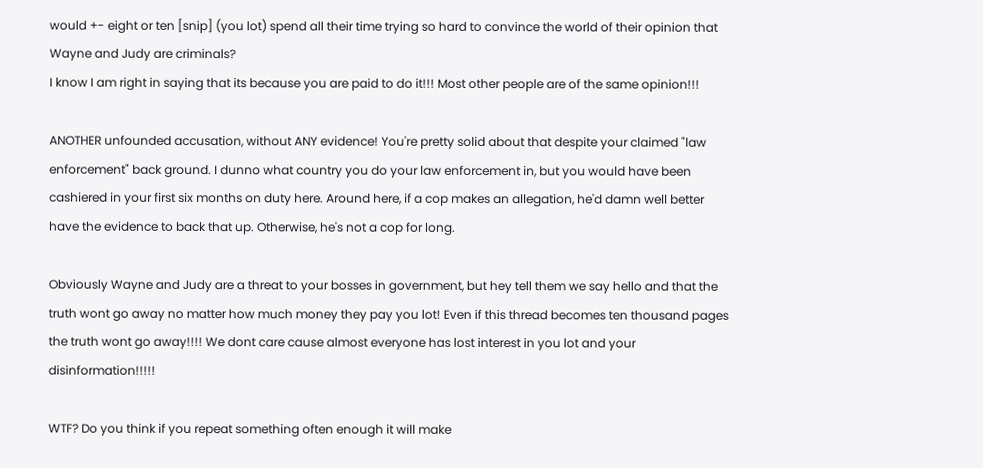would +- eight or ten [snip] (you lot) spend all their time trying so hard to convince the world of their opinion that Wayne and Judy are criminals?
I know I am right in saying that its because you are paid to do it!!! Most other people are of the same opinion!!!

ANOTHER unfounded accusation, without ANY evidence! You're pretty solid about that despite your claimed "law enforcement" back ground. I dunno what country you do your law enforcement in, but you would have been cashiered in your first six months on duty here. Around here, if a cop makes an allegation, he'd damn well better have the evidence to back that up. Otherwise, he's not a cop for long.

Obviously Wayne and Judy are a threat to your bosses in government, but hey tell them we say hello and that the truth wont go away no matter how much money they pay you lot! Even if this thread becomes ten thousand pages the truth wont go away!!!! We dont care cause almost everyone has lost interest in you lot and your disinformation!!!!!

WTF? Do you think if you repeat something often enough it will make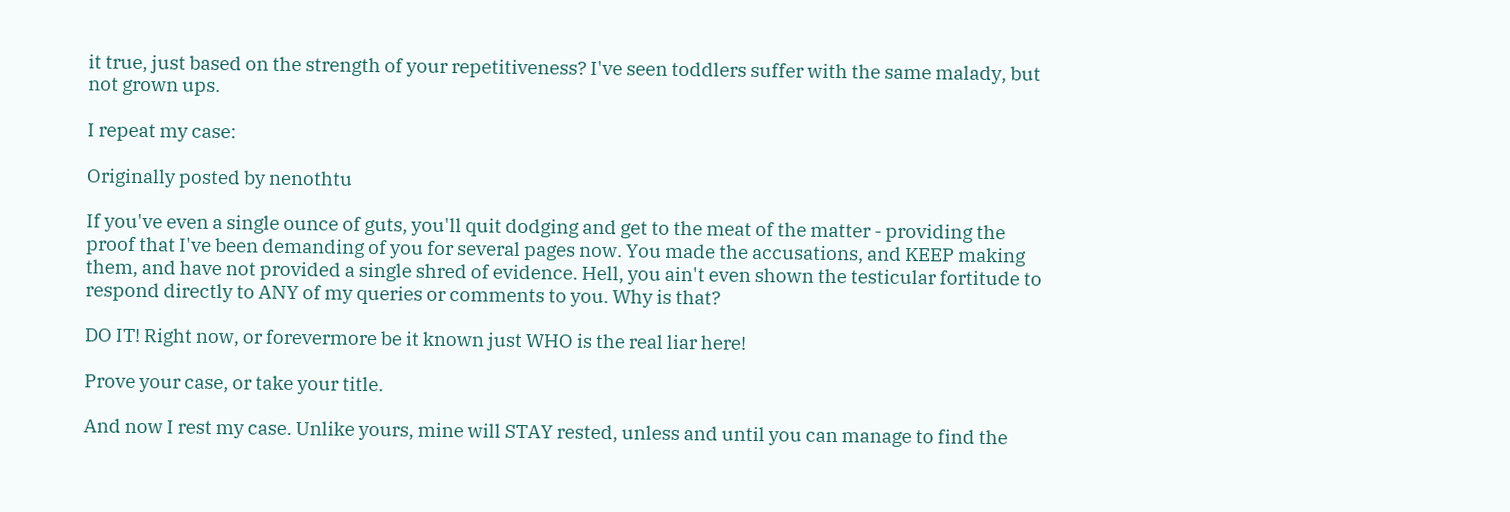it true, just based on the strength of your repetitiveness? I've seen toddlers suffer with the same malady, but not grown ups.

I repeat my case:

Originally posted by nenothtu

If you've even a single ounce of guts, you'll quit dodging and get to the meat of the matter - providing the proof that I've been demanding of you for several pages now. You made the accusations, and KEEP making them, and have not provided a single shred of evidence. Hell, you ain't even shown the testicular fortitude to respond directly to ANY of my queries or comments to you. Why is that?

DO IT! Right now, or forevermore be it known just WHO is the real liar here!

Prove your case, or take your title.

And now I rest my case. Unlike yours, mine will STAY rested, unless and until you can manage to find the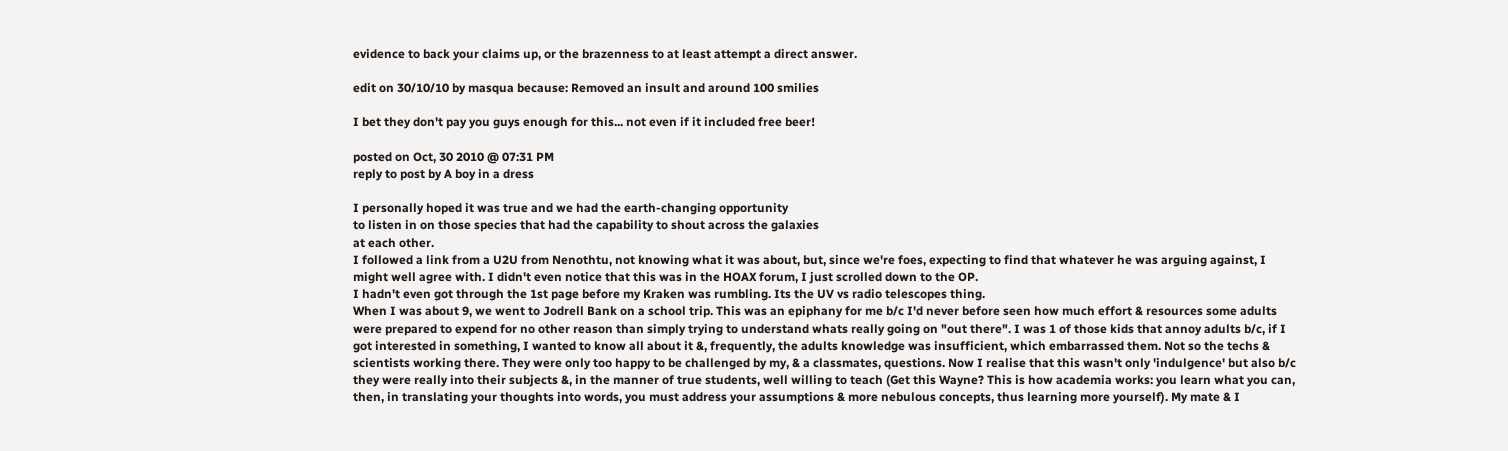evidence to back your claims up, or the brazenness to at least attempt a direct answer.

edit on 30/10/10 by masqua because: Removed an insult and around 100 smilies

I bet they don't pay you guys enough for this... not even if it included free beer!

posted on Oct, 30 2010 @ 07:31 PM
reply to post by A boy in a dress

I personally hoped it was true and we had the earth-changing opportunity
to listen in on those species that had the capability to shout across the galaxies
at each other.
I followed a link from a U2U from Nenothtu, not knowing what it was about, but, since we're foes, expecting to find that whatever he was arguing against, I might well agree with. I didn't even notice that this was in the HOAX forum, I just scrolled down to the OP.
I hadn't even got through the 1st page before my Kraken was rumbling. Its the UV vs radio telescopes thing.
When I was about 9, we went to Jodrell Bank on a school trip. This was an epiphany for me b/c I'd never before seen how much effort & resources some adults were prepared to expend for no other reason than simply trying to understand whats really going on "out there". I was 1 of those kids that annoy adults b/c, if I got interested in something, I wanted to know all about it &, frequently, the adults knowledge was insufficient, which embarrassed them. Not so the techs & scientists working there. They were only too happy to be challenged by my, & a classmates, questions. Now I realise that this wasn't only 'indulgence' but also b/c they were really into their subjects &, in the manner of true students, well willing to teach (Get this Wayne? This is how academia works: you learn what you can, then, in translating your thoughts into words, you must address your assumptions & more nebulous concepts, thus learning more yourself). My mate & I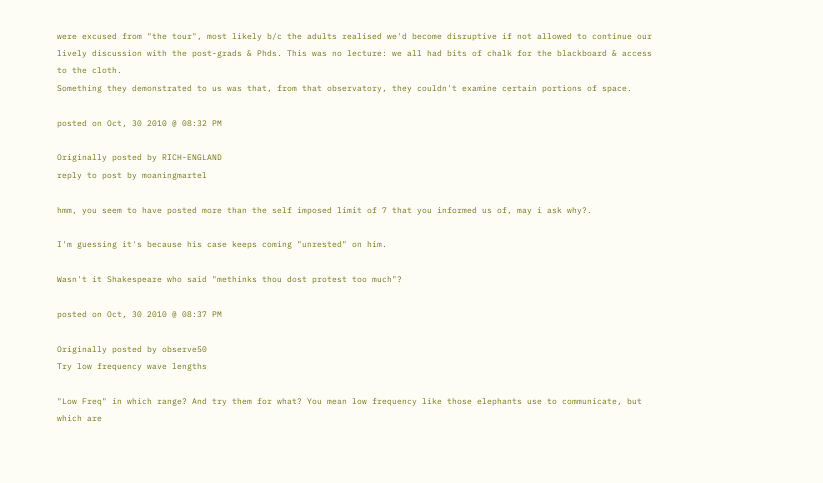were excused from "the tour", most likely b/c the adults realised we'd become disruptive if not allowed to continue our lively discussion with the post-grads & Phds. This was no lecture: we all had bits of chalk for the blackboard & access to the cloth.
Something they demonstrated to us was that, from that observatory, they couldn't examine certain portions of space.

posted on Oct, 30 2010 @ 08:32 PM

Originally posted by RICH-ENGLAND
reply to post by moaningmartel

hmm, you seem to have posted more than the self imposed limit of 7 that you informed us of, may i ask why?.

I'm guessing it's because his case keeps coming "unrested" on him.

Wasn't it Shakespeare who said "methinks thou dost protest too much"?

posted on Oct, 30 2010 @ 08:37 PM

Originally posted by observe50
Try low frequency wave lengths

"Low Freq" in which range? And try them for what? You mean low frequency like those elephants use to communicate, but which are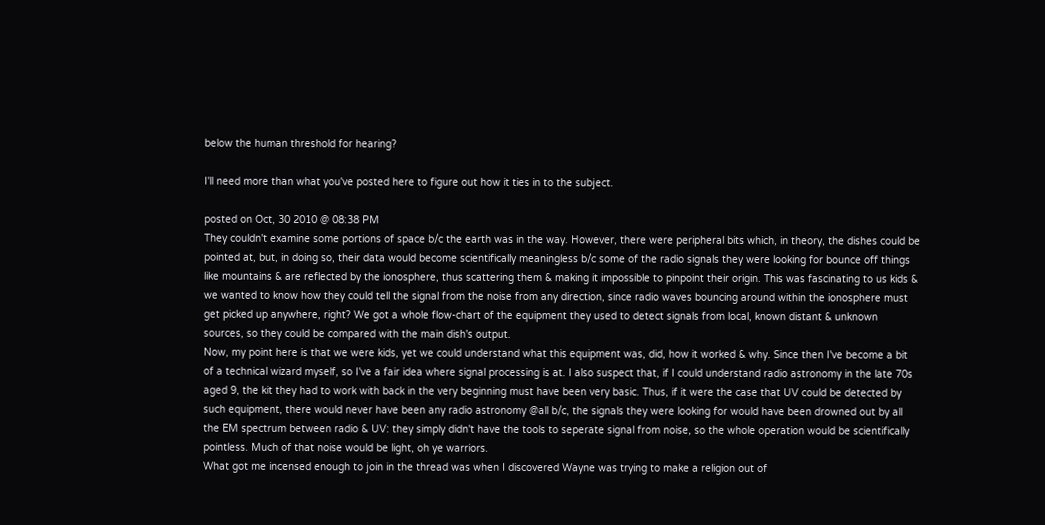below the human threshold for hearing?

I'll need more than what you've posted here to figure out how it ties in to the subject.

posted on Oct, 30 2010 @ 08:38 PM
They couldn't examine some portions of space b/c the earth was in the way. However, there were peripheral bits which, in theory, the dishes could be pointed at, but, in doing so, their data would become scientifically meaningless b/c some of the radio signals they were looking for bounce off things like mountains & are reflected by the ionosphere, thus scattering them & making it impossible to pinpoint their origin. This was fascinating to us kids & we wanted to know how they could tell the signal from the noise from any direction, since radio waves bouncing around within the ionosphere must get picked up anywhere, right? We got a whole flow-chart of the equipment they used to detect signals from local, known distant & unknown sources, so they could be compared with the main dish's output.
Now, my point here is that we were kids, yet we could understand what this equipment was, did, how it worked & why. Since then I've become a bit of a technical wizard myself, so I've a fair idea where signal processing is at. I also suspect that, if I could understand radio astronomy in the late 70s aged 9, the kit they had to work with back in the very beginning must have been very basic. Thus, if it were the case that UV could be detected by such equipment, there would never have been any radio astronomy @all b/c, the signals they were looking for would have been drowned out by all the EM spectrum between radio & UV: they simply didn't have the tools to seperate signal from noise, so the whole operation would be scientifically pointless. Much of that noise would be light, oh ye warriors.
What got me incensed enough to join in the thread was when I discovered Wayne was trying to make a religion out of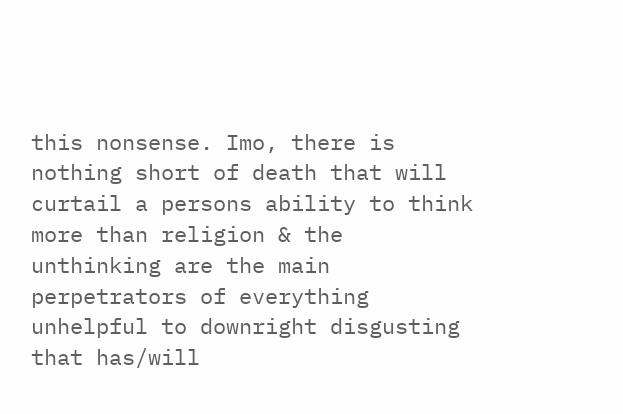this nonsense. Imo, there is nothing short of death that will curtail a persons ability to think more than religion & the unthinking are the main perpetrators of everything unhelpful to downright disgusting that has/will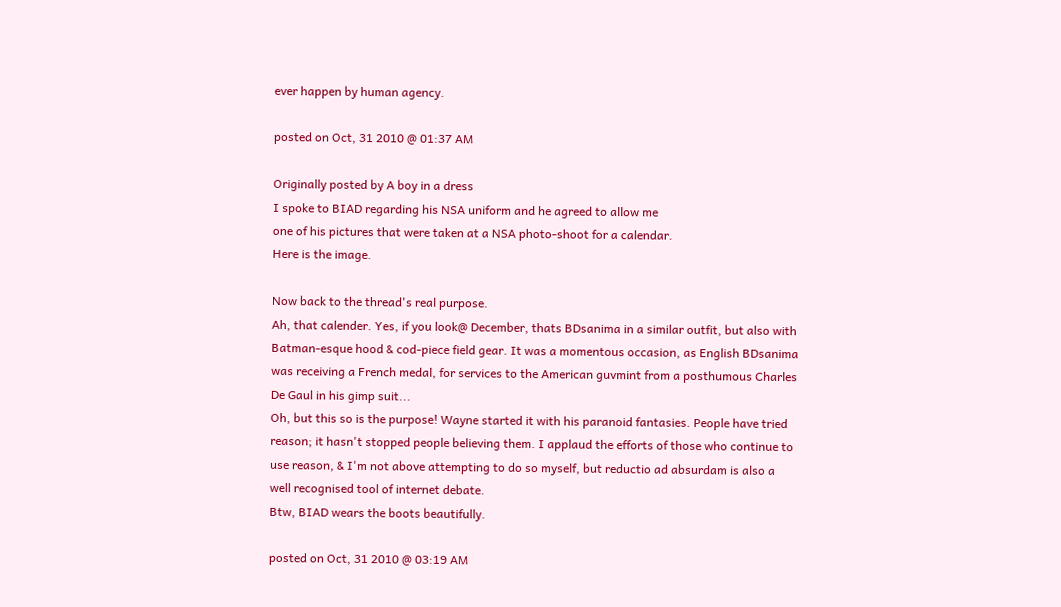ever happen by human agency.

posted on Oct, 31 2010 @ 01:37 AM

Originally posted by A boy in a dress
I spoke to BIAD regarding his NSA uniform and he agreed to allow me
one of his pictures that were taken at a NSA photo-shoot for a calendar.
Here is the image.

Now back to the thread's real purpose.
Ah, that calender. Yes, if you look@ December, thats BDsanima in a similar outfit, but also with Batman-esque hood & cod-piece field gear. It was a momentous occasion, as English BDsanima was receiving a French medal, for services to the American guvmint from a posthumous Charles De Gaul in his gimp suit...
Oh, but this so is the purpose! Wayne started it with his paranoid fantasies. People have tried reason; it hasn't stopped people believing them. I applaud the efforts of those who continue to use reason, & I'm not above attempting to do so myself, but reductio ad absurdam is also a well recognised tool of internet debate.
Btw, BIAD wears the boots beautifully.

posted on Oct, 31 2010 @ 03:19 AM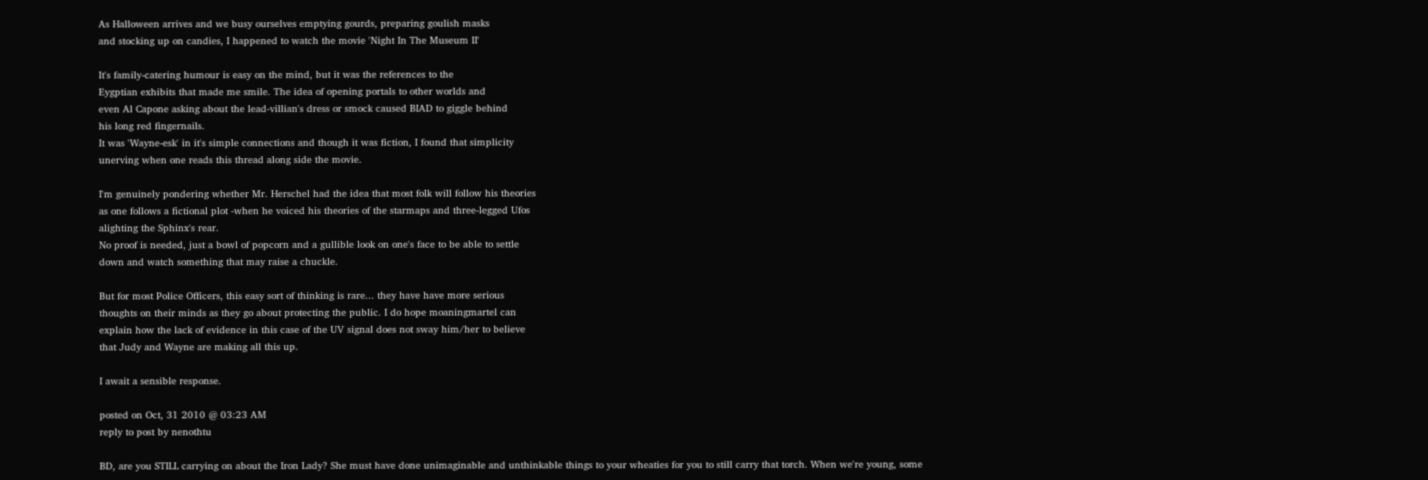As Halloween arrives and we busy ourselves emptying gourds, preparing goulish masks
and stocking up on candies, I happened to watch the movie 'Night In The Museum II'

It's family-catering humour is easy on the mind, but it was the references to the
Eygptian exhibits that made me smile. The idea of opening portals to other worlds and
even Al Capone asking about the lead-villian's dress or smock caused BIAD to giggle behind
his long red fingernails.
It was 'Wayne-esk' in it's simple connections and though it was fiction, I found that simplicity
unerving when one reads this thread along side the movie.

I'm genuinely pondering whether Mr. Herschel had the idea that most folk will follow his theories
as one follows a fictional plot -when he voiced his theories of the starmaps and three-legged Ufos
alighting the Sphinx's rear.
No proof is needed, just a bowl of popcorn and a gullible look on one's face to be able to settle
down and watch something that may raise a chuckle.

But for most Police Officers, this easy sort of thinking is rare... they have have more serious
thoughts on their minds as they go about protecting the public. I do hope moaningmartel can
explain how the lack of evidence in this case of the UV signal does not sway him/her to believe
that Judy and Wayne are making all this up.

I await a sensible response.

posted on Oct, 31 2010 @ 03:23 AM
reply to post by nenothtu

BD, are you STILL carrying on about the Iron Lady? She must have done unimaginable and unthinkable things to your wheaties for you to still carry that torch. When we're young, some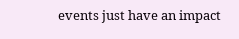events just have an impact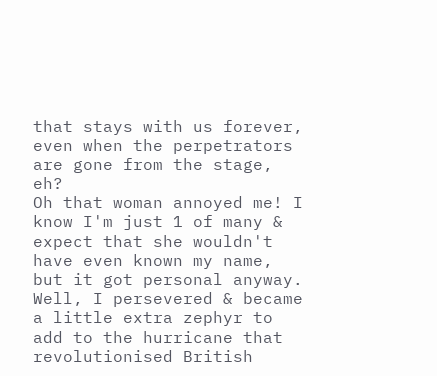that stays with us forever, even when the perpetrators are gone from the stage, eh?
Oh that woman annoyed me! I know I'm just 1 of many & expect that she wouldn't have even known my name, but it got personal anyway. Well, I persevered & became a little extra zephyr to add to the hurricane that revolutionised British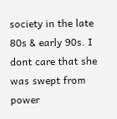society in the late 80s & early 90s. I dont care that she was swept from power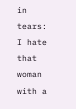in tears: I hate that woman with a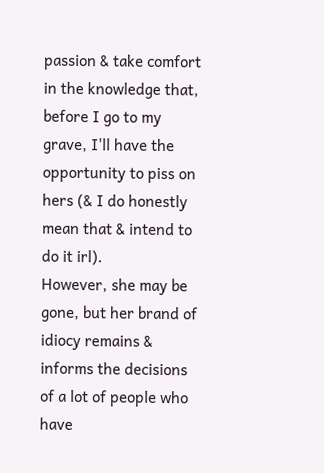passion & take comfort in the knowledge that, before I go to my grave, I'll have the opportunity to piss on hers (& I do honestly mean that & intend to do it irl).
However, she may be gone, but her brand of idiocy remains & informs the decisions of a lot of people who have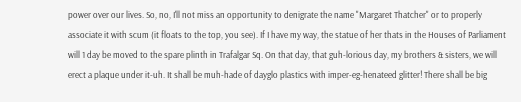power over our lives. So, no, I'll not miss an opportunity to denigrate the name "Margaret Thatcher" or to properly associate it with scum (it floats to the top, you see). If I have my way, the statue of her thats in the Houses of Parliament will 1 day be moved to the spare plinth in Trafalgar Sq. On that day, that guh-lorious day, my brothers & sisters, we will erect a plaque under it-uh. It shall be muh-hade of dayglo plastics with imper-eg-henateed glitter! There shall be big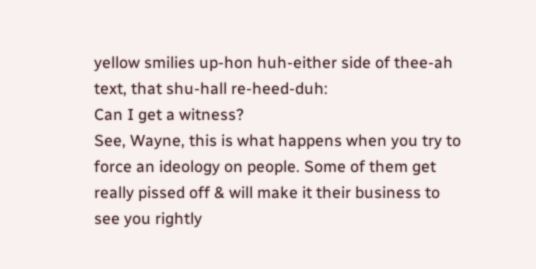yellow smilies up-hon huh-either side of thee-ah text, that shu-hall re-heed-duh:
Can I get a witness?
See, Wayne, this is what happens when you try to force an ideology on people. Some of them get really pissed off & will make it their business to see you rightly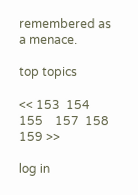remembered as a menace.

top topics

<< 153  154  155    157  158  159 >>

log in